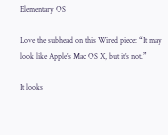Elementary OS

Love the subhead on this Wired piece: “It may look like Apple’s Mac OS X, but it’s not.”

It looks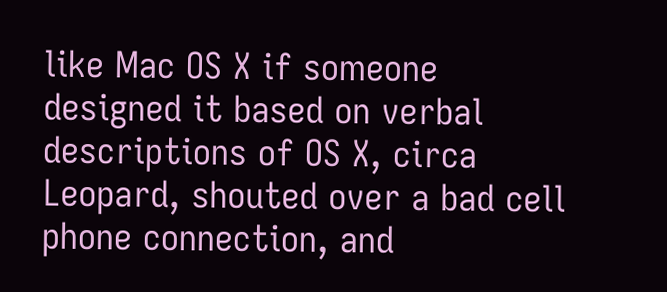like Mac OS X if someone designed it based on verbal descriptions of OS X, circa Leopard, shouted over a bad cell phone connection, and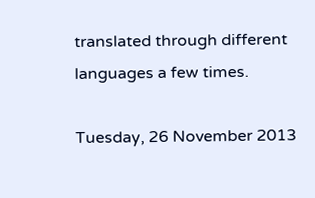translated through different languages a few times.

Tuesday, 26 November 2013